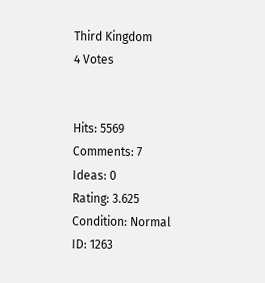Third Kingdom
4 Votes


Hits: 5569
Comments: 7
Ideas: 0
Rating: 3.625
Condition: Normal
ID: 1263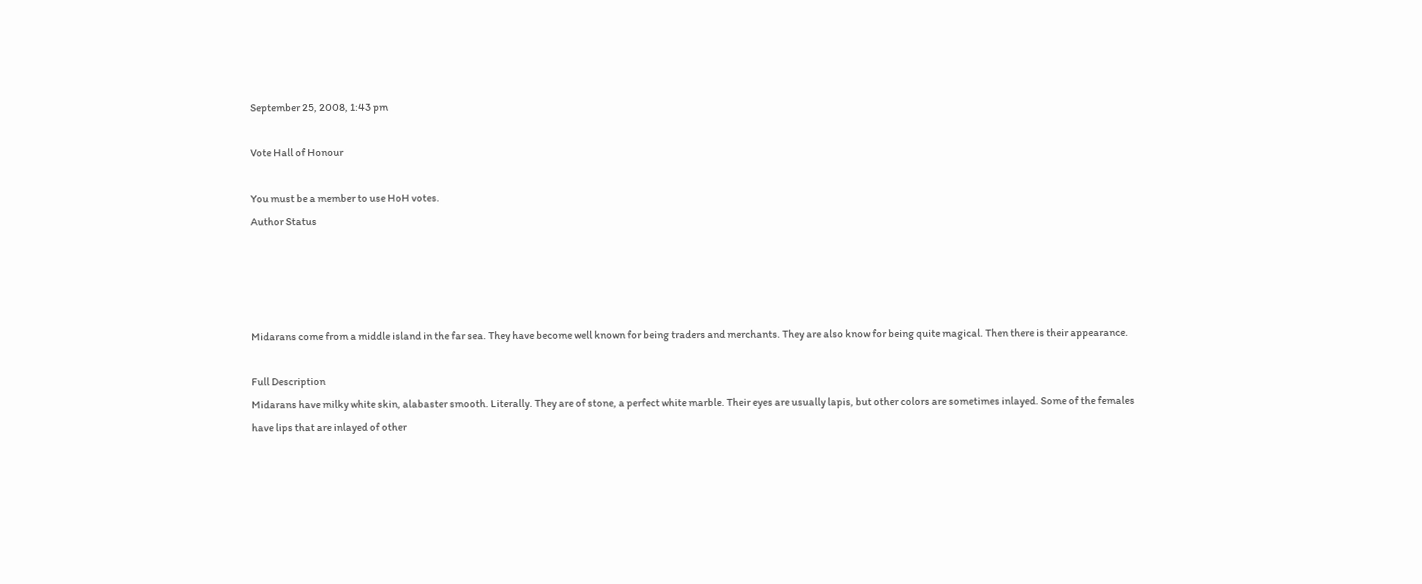September 25, 2008, 1:43 pm

Vote Hall of Honour

You must be a member to use HoH votes.
Author Status




Midarans come from a middle island in the far sea. They have become well known for being traders and merchants. They are also know for being quite magical. Then there is their appearance.

Full Description
Midarans have milky white skin, alabaster smooth. Literally. They are of stone, a perfect white marble. Their eyes are usually lapis, but other colors are sometimes inlayed. Some of the females have lips that are inlayed of other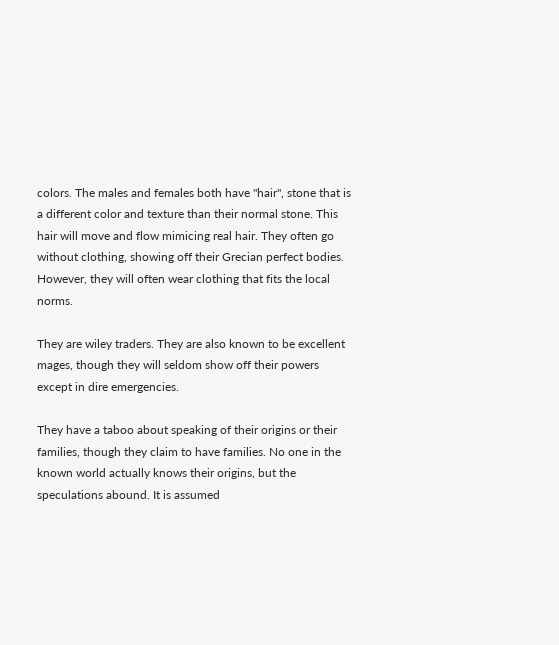colors. The males and females both have "hair", stone that is a different color and texture than their normal stone. This hair will move and flow mimicing real hair. They often go without clothing, showing off their Grecian perfect bodies. However, they will often wear clothing that fits the local norms.

They are wiley traders. They are also known to be excellent mages, though they will seldom show off their powers except in dire emergencies.

They have a taboo about speaking of their origins or their families, though they claim to have families. No one in the known world actually knows their origins, but the speculations abound. It is assumed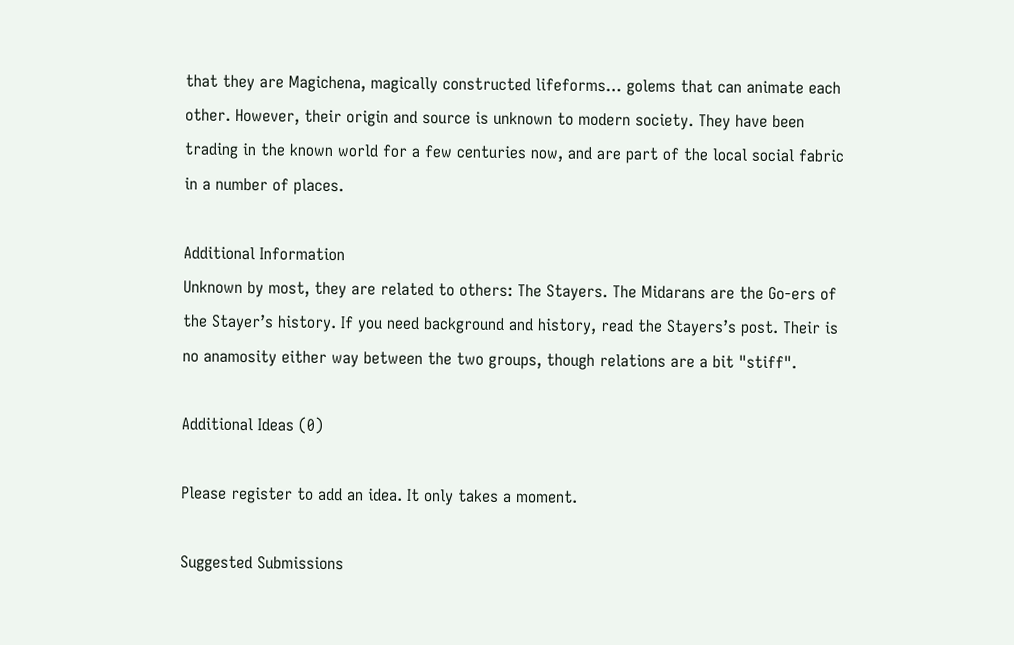that they are Magichena, magically constructed lifeforms… golems that can animate each other. However, their origin and source is unknown to modern society. They have been trading in the known world for a few centuries now, and are part of the local social fabric in a number of places.

Additional Information
Unknown by most, they are related to others: The Stayers. The Midarans are the Go-ers of the Stayer’s history. If you need background and history, read the Stayers’s post. Their is no anamosity either way between the two groups, though relations are a bit "stiff".

Additional Ideas (0)

Please register to add an idea. It only takes a moment.

Suggested Submissions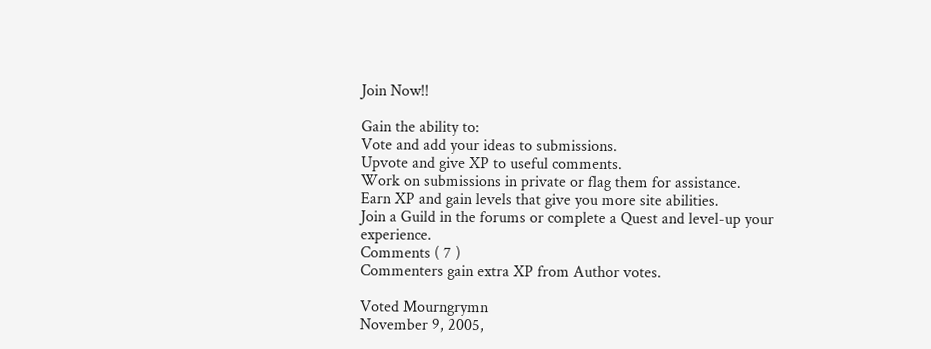Join Now!!

Gain the ability to:
Vote and add your ideas to submissions.
Upvote and give XP to useful comments.
Work on submissions in private or flag them for assistance.
Earn XP and gain levels that give you more site abilities.
Join a Guild in the forums or complete a Quest and level-up your experience.
Comments ( 7 )
Commenters gain extra XP from Author votes.

Voted Mourngrymn
November 9, 2005,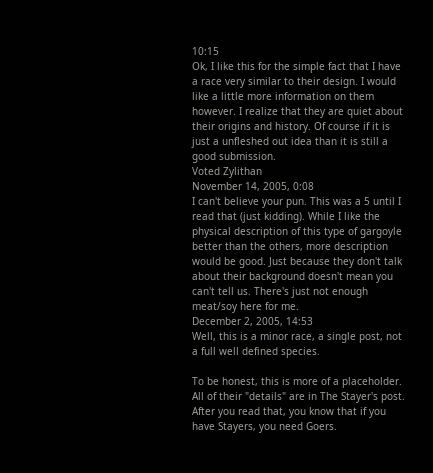10:15
Ok, I like this for the simple fact that I have a race very similar to their design. I would like a little more information on them however. I realize that they are quiet about their origins and history. Of course if it is just a unfleshed out idea than it is still a good submission.
Voted Zylithan
November 14, 2005, 0:08
I can't believe your pun. This was a 5 until I read that (just kidding). While I like the physical description of this type of gargoyle better than the others, more description would be good. Just because they don't talk about their background doesn't mean you can't tell us. There's just not enough meat/soy here for me.
December 2, 2005, 14:53
Well, this is a minor race, a single post, not a full well defined species.

To be honest, this is more of a placeholder. All of their "details" are in The Stayer's post. After you read that, you know that if you have Stayers, you need Goers.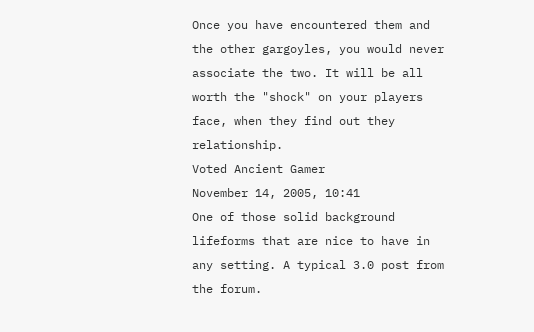Once you have encountered them and the other gargoyles, you would never associate the two. It will be all worth the "shock" on your players face, when they find out they relationship.
Voted Ancient Gamer
November 14, 2005, 10:41
One of those solid background lifeforms that are nice to have in any setting. A typical 3.0 post from the forum.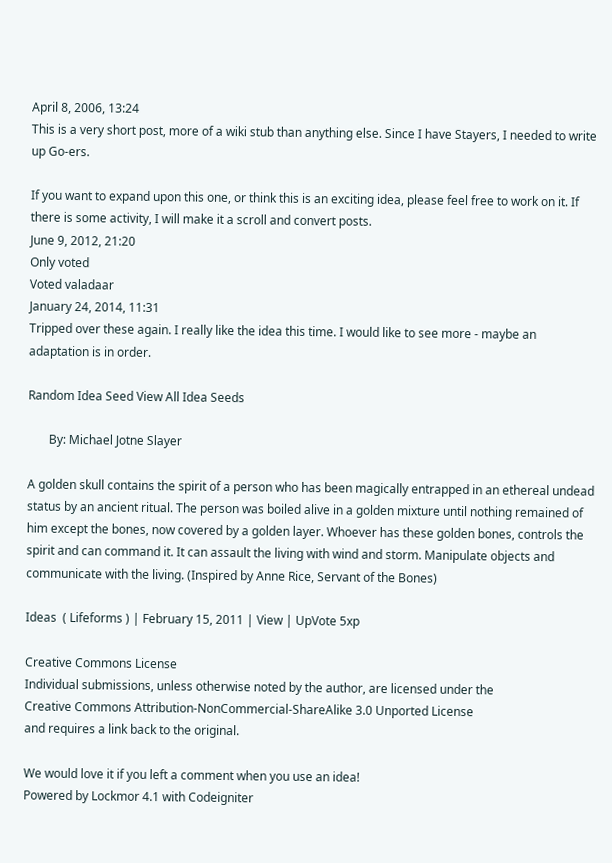April 8, 2006, 13:24
This is a very short post, more of a wiki stub than anything else. Since I have Stayers, I needed to write up Go-ers.

If you want to expand upon this one, or think this is an exciting idea, please feel free to work on it. If there is some activity, I will make it a scroll and convert posts.
June 9, 2012, 21:20
Only voted
Voted valadaar
January 24, 2014, 11:31
Tripped over these again. I really like the idea this time. I would like to see more - maybe an adaptation is in order.

Random Idea Seed View All Idea Seeds

       By: Michael Jotne Slayer

A golden skull contains the spirit of a person who has been magically entrapped in an ethereal undead status by an ancient ritual. The person was boiled alive in a golden mixture until nothing remained of him except the bones, now covered by a golden layer. Whoever has these golden bones, controls the spirit and can command it. It can assault the living with wind and storm. Manipulate objects and communicate with the living. (Inspired by Anne Rice, Servant of the Bones)

Ideas  ( Lifeforms ) | February 15, 2011 | View | UpVote 5xp

Creative Commons License
Individual submissions, unless otherwise noted by the author, are licensed under the
Creative Commons Attribution-NonCommercial-ShareAlike 3.0 Unported License
and requires a link back to the original.

We would love it if you left a comment when you use an idea!
Powered by Lockmor 4.1 with Codeigniter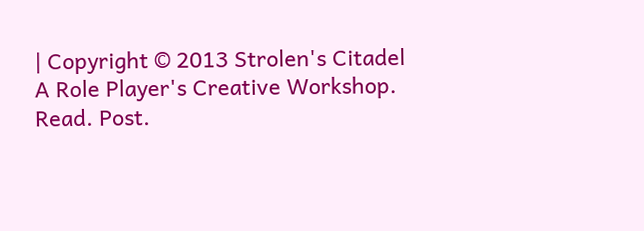| Copyright © 2013 Strolen's Citadel
A Role Player's Creative Workshop.
Read. Post.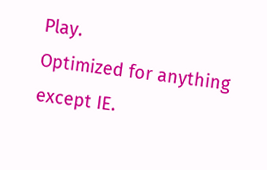Play.
Optimized for anything except IE.